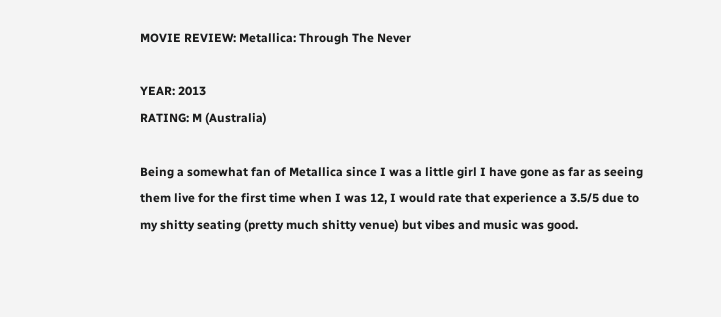MOVIE REVIEW: Metallica: Through The Never

YEAR: 2013
RATING: M (Australia)

Being a somewhat fan of Metallica since I was a little girl I have gone as far as seeing them live for the first time when I was 12, I would rate that experience a 3.5/5 due to my shitty seating (pretty much shitty venue) but vibes and music was good.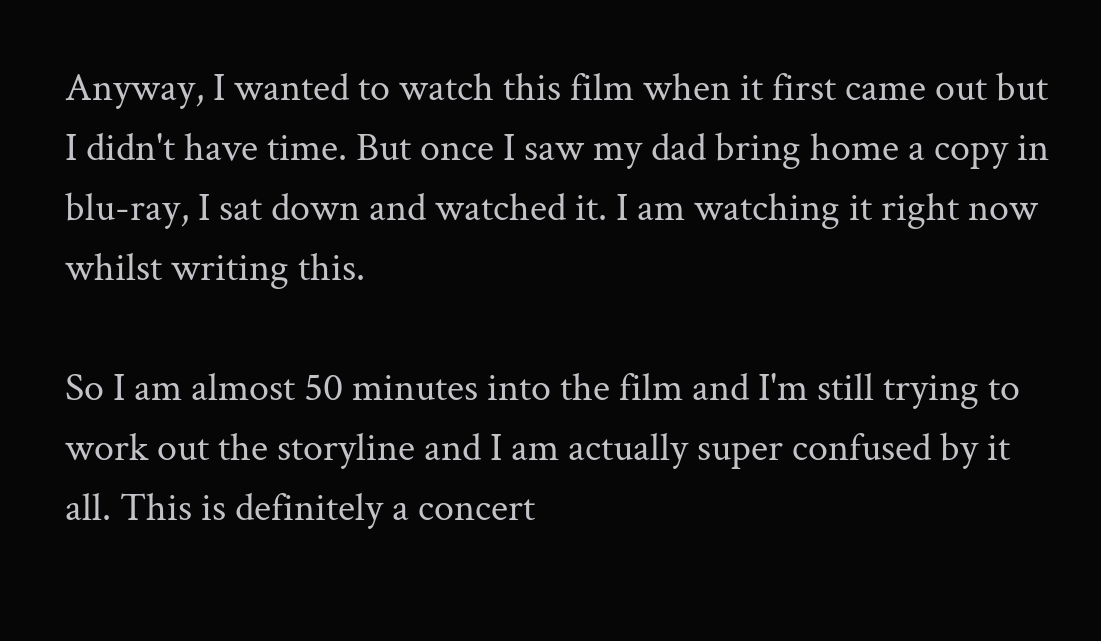Anyway, I wanted to watch this film when it first came out but I didn't have time. But once I saw my dad bring home a copy in blu-ray, I sat down and watched it. I am watching it right now whilst writing this.

So I am almost 50 minutes into the film and I'm still trying to work out the storyline and I am actually super confused by it all. This is definitely a concert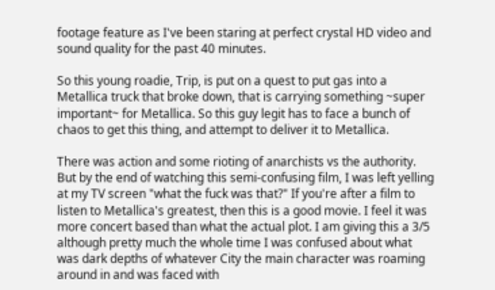footage feature as I've been staring at perfect crystal HD video and sound quality for the past 40 minutes.

So this young roadie, Trip, is put on a quest to put gas into a Metallica truck that broke down, that is carrying something ~super important~ for Metallica. So this guy legit has to face a bunch of chaos to get this thing, and attempt to deliver it to Metallica.

There was action and some rioting of anarchists vs the authority. But by the end of watching this semi-confusing film, I was left yelling at my TV screen "what the fuck was that?" If you're after a film to listen to Metallica's greatest, then this is a good movie. I feel it was more concert based than what the actual plot. I am giving this a 3/5 although pretty much the whole time I was confused about what was dark depths of whatever City the main character was roaming around in and was faced with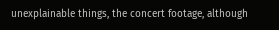unexplainable things, the concert footage, although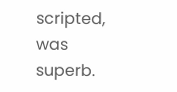scripted, was superb.